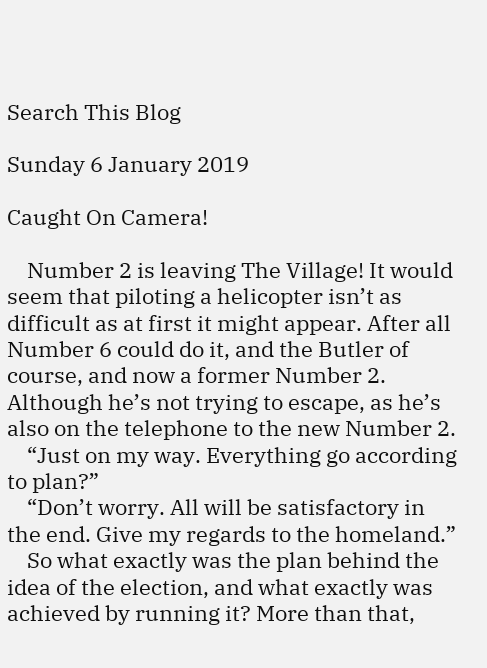Search This Blog

Sunday 6 January 2019

Caught On Camera!

    Number 2 is leaving The Village! It would seem that piloting a helicopter isn’t as difficult as at first it might appear. After all Number 6 could do it, and the Butler of course, and now a former Number 2. Although he’s not trying to escape, as he’s also on the telephone to the new Number 2.
    “Just on my way. Everything go according to plan?”
    “Don’t worry. All will be satisfactory in the end. Give my regards to the homeland.”
    So what exactly was the plan behind the idea of the election, and what exactly was achieved by running it? More than that,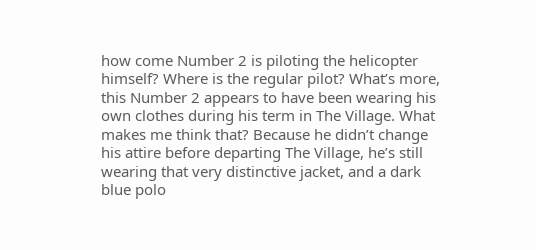how come Number 2 is piloting the helicopter himself? Where is the regular pilot? What’s more, this Number 2 appears to have been wearing his own clothes during his term in The Village. What makes me think that? Because he didn’t change his attire before departing The Village, he’s still wearing that very distinctive jacket, and a dark blue polo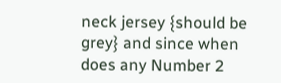neck jersey {should be grey} and since when does any Number 2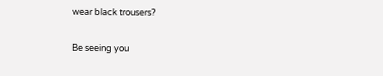wear black trousers?

Be seeing you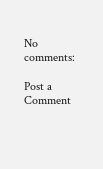No comments:

Post a Comment